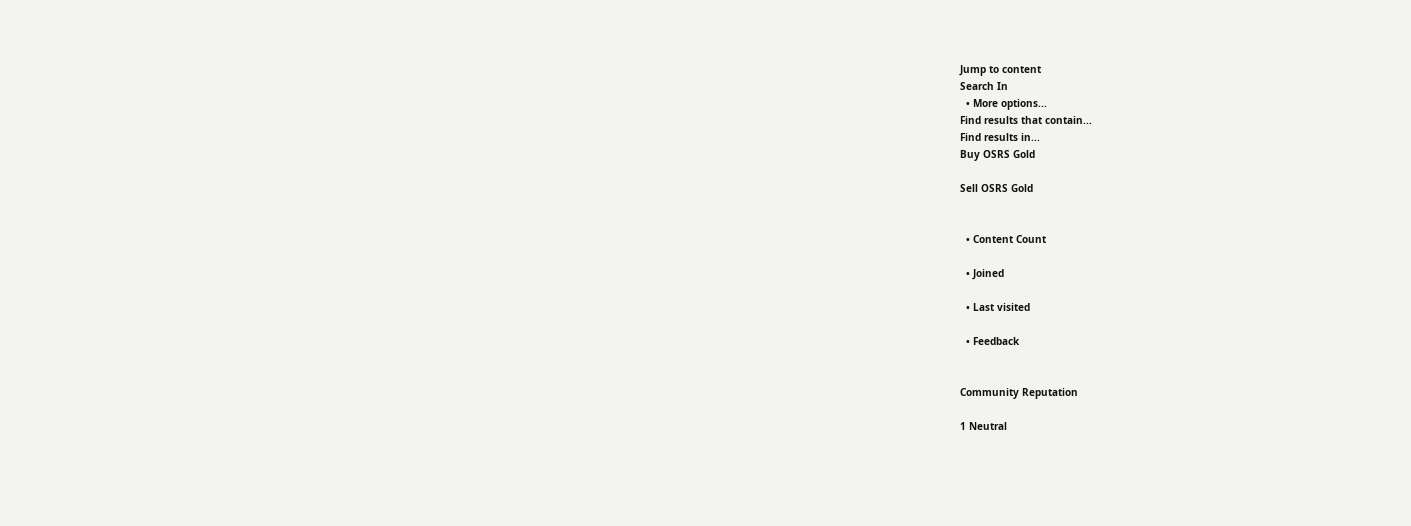Jump to content
Search In
  • More options...
Find results that contain...
Find results in...
Buy OSRS Gold

Sell OSRS Gold


  • Content Count

  • Joined

  • Last visited

  • Feedback


Community Reputation

1 Neutral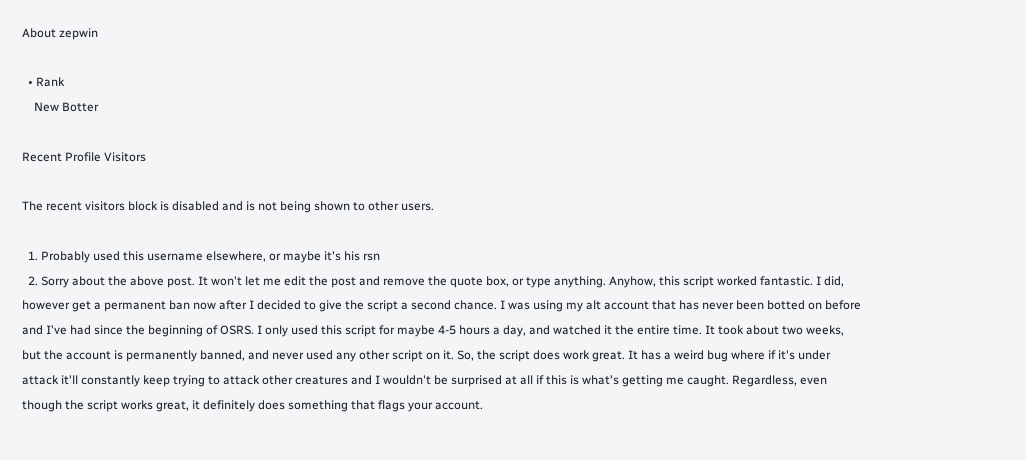About zepwin

  • Rank
    New Botter

Recent Profile Visitors

The recent visitors block is disabled and is not being shown to other users.

  1. Probably used this username elsewhere, or maybe it's his rsn
  2. Sorry about the above post. It won't let me edit the post and remove the quote box, or type anything. Anyhow, this script worked fantastic. I did, however get a permanent ban now after I decided to give the script a second chance. I was using my alt account that has never been botted on before and I've had since the beginning of OSRS. I only used this script for maybe 4-5 hours a day, and watched it the entire time. It took about two weeks, but the account is permanently banned, and never used any other script on it. So, the script does work great. It has a weird bug where if it's under attack it'll constantly keep trying to attack other creatures and I wouldn't be surprised at all if this is what's getting me caught. Regardless, even though the script works great, it definitely does something that flags your account.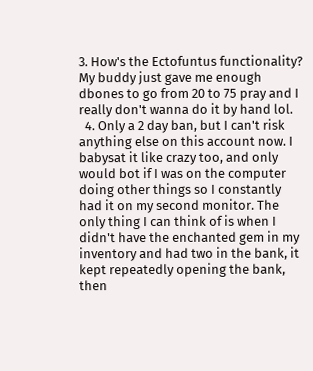3. How's the Ectofuntus functionality? My buddy just gave me enough dbones to go from 20 to 75 pray and I really don't wanna do it by hand lol.
  4. Only a 2 day ban, but I can't risk anything else on this account now. I babysat it like crazy too, and only would bot if I was on the computer doing other things so I constantly had it on my second monitor. The only thing I can think of is when I didn't have the enchanted gem in my inventory and had two in the bank, it kept repeatedly opening the bank, then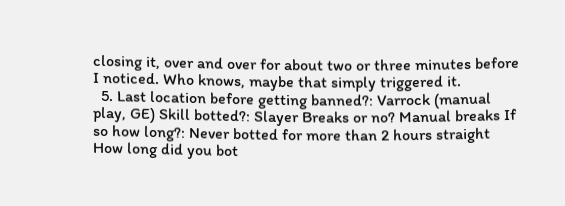closing it, over and over for about two or three minutes before I noticed. Who knows, maybe that simply triggered it.
  5. Last location before getting banned?: Varrock (manual play, GE) Skill botted?: Slayer Breaks or no? Manual breaks If so how long?: Never botted for more than 2 hours straight How long did you bot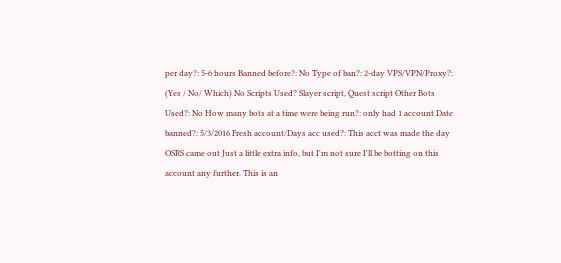per day?: 5-6 hours Banned before?: No Type of ban?: 2-day VPS/VPN/Proxy?: (Yes / No/ Which) No Scripts Used? Slayer script, Quest script Other Bots Used?: No How many bots at a time were being run?: only had 1 account Date banned?: 5/3/2016 Fresh account/Days acc used?: This acct was made the day OSRS came out Just a little extra info, but I'm not sure I'll be botting on this account any further. This is an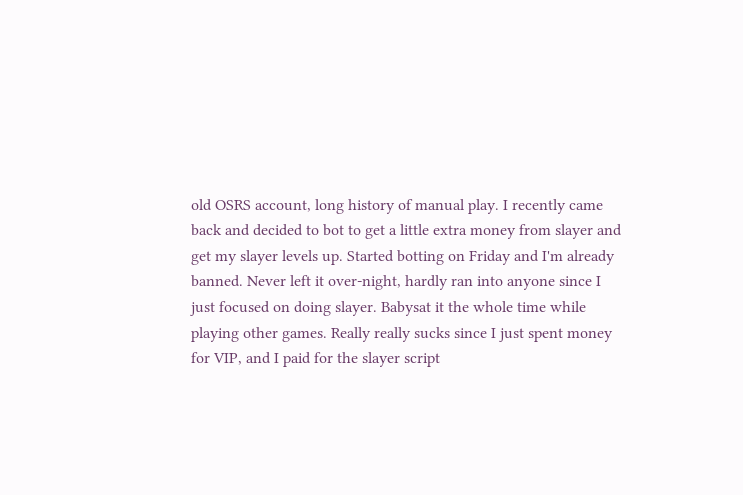old OSRS account, long history of manual play. I recently came back and decided to bot to get a little extra money from slayer and get my slayer levels up. Started botting on Friday and I'm already banned. Never left it over-night, hardly ran into anyone since I just focused on doing slayer. Babysat it the whole time while playing other games. Really really sucks since I just spent money for VIP, and I paid for the slayer script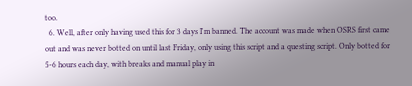too.
  6. Well, after only having used this for 3 days I'm banned. The account was made when OSRS first came out and was never botted on until last Friday, only using this script and a questing script. Only botted for 5-6 hours each day, with breaks and manual play in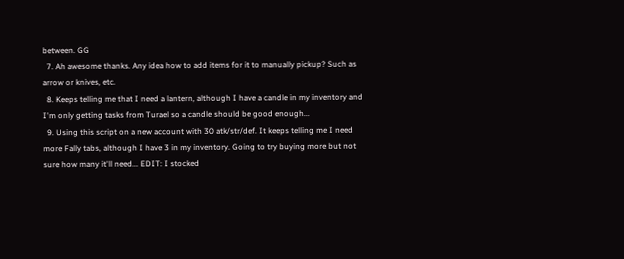between. GG
  7. Ah awesome thanks. Any idea how to add items for it to manually pickup? Such as arrow or knives, etc.
  8. Keeps telling me that I need a lantern, although I have a candle in my inventory and I'm only getting tasks from Turael so a candle should be good enough...
  9. Using this script on a new account with 30 atk/str/def. It keeps telling me I need more Fally tabs, although I have 3 in my inventory. Going to try buying more but not sure how many it'll need... EDIT: I stocked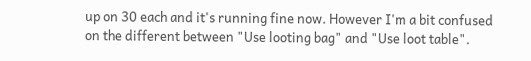up on 30 each and it's running fine now. However I'm a bit confused on the different between "Use looting bag" and "Use loot table".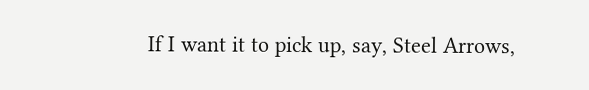If I want it to pick up, say, Steel Arrows,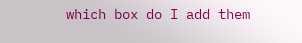which box do I add them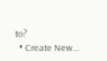to?
  • Create New...